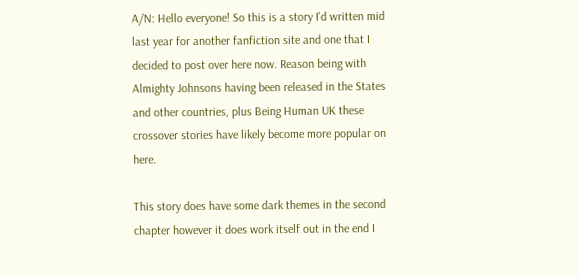A/N: Hello everyone! So this is a story I'd written mid last year for another fanfiction site and one that I decided to post over here now. Reason being with Almighty Johnsons having been released in the States and other countries, plus Being Human UK these crossover stories have likely become more popular on here.

This story does have some dark themes in the second chapter however it does work itself out in the end I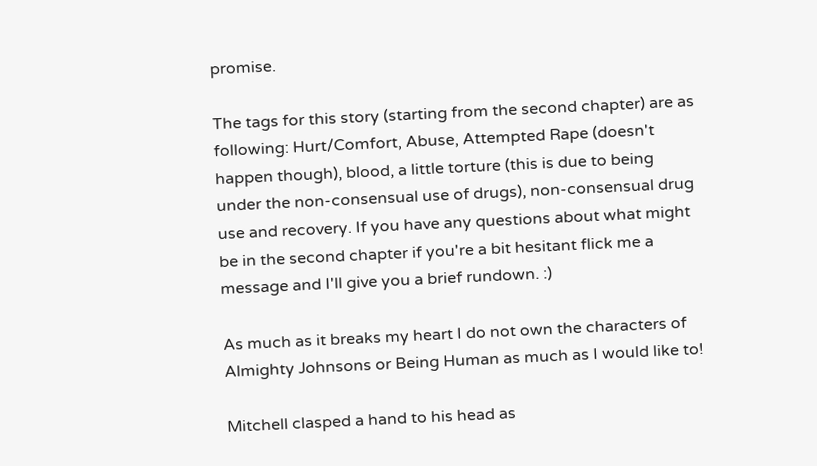promise.

The tags for this story (starting from the second chapter) are as following: Hurt/Comfort, Abuse, Attempted Rape (doesn't happen though), blood, a little torture (this is due to being under the non-consensual use of drugs), non-consensual drug use and recovery. If you have any questions about what might be in the second chapter if you're a bit hesitant flick me a message and I'll give you a brief rundown. :)

As much as it breaks my heart I do not own the characters of Almighty Johnsons or Being Human as much as I would like to!

Mitchell clasped a hand to his head as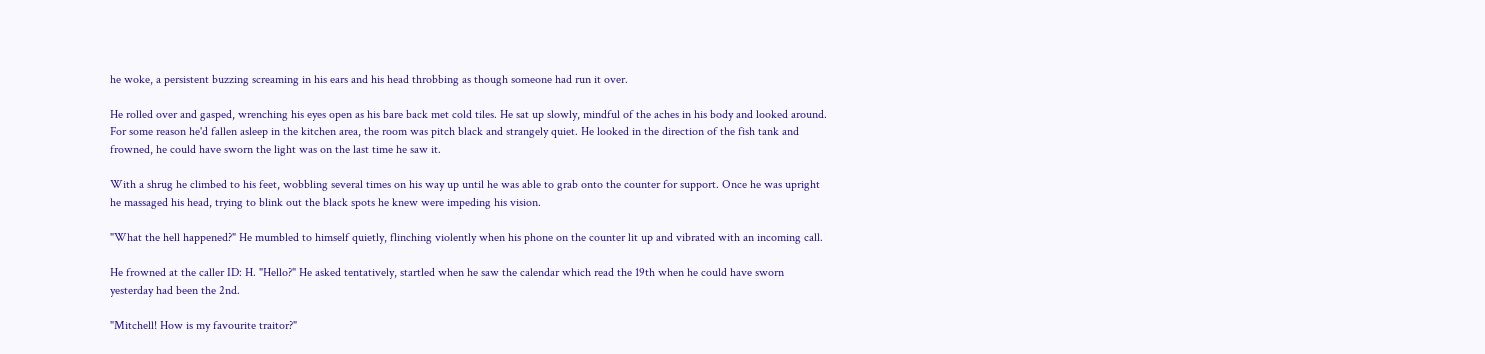he woke, a persistent buzzing screaming in his ears and his head throbbing as though someone had run it over.

He rolled over and gasped, wrenching his eyes open as his bare back met cold tiles. He sat up slowly, mindful of the aches in his body and looked around. For some reason he'd fallen asleep in the kitchen area, the room was pitch black and strangely quiet. He looked in the direction of the fish tank and frowned, he could have sworn the light was on the last time he saw it.

With a shrug he climbed to his feet, wobbling several times on his way up until he was able to grab onto the counter for support. Once he was upright he massaged his head, trying to blink out the black spots he knew were impeding his vision.

"What the hell happened?" He mumbled to himself quietly, flinching violently when his phone on the counter lit up and vibrated with an incoming call.

He frowned at the caller ID: H. "Hello?" He asked tentatively, startled when he saw the calendar which read the 19th when he could have sworn yesterday had been the 2nd.

"Mitchell! How is my favourite traitor?"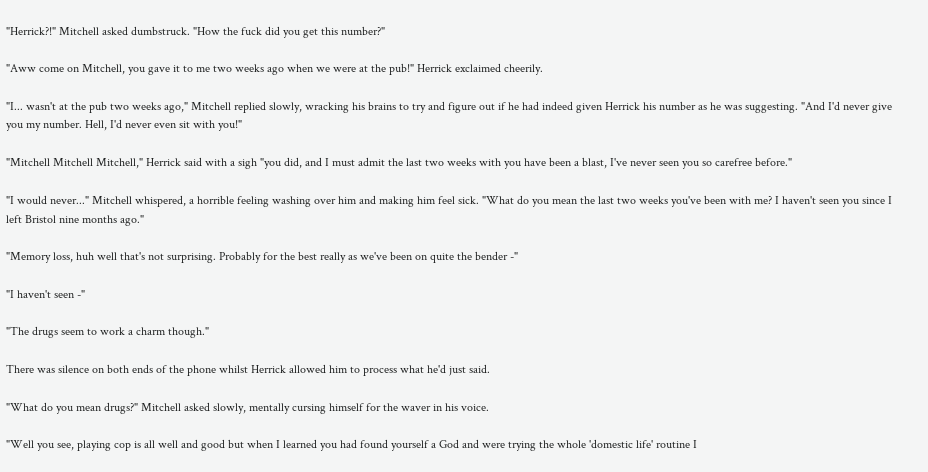"Herrick?!" Mitchell asked dumbstruck. "How the fuck did you get this number?"

"Aww come on Mitchell, you gave it to me two weeks ago when we were at the pub!" Herrick exclaimed cheerily.

"I... wasn't at the pub two weeks ago," Mitchell replied slowly, wracking his brains to try and figure out if he had indeed given Herrick his number as he was suggesting. "And I'd never give you my number. Hell, I'd never even sit with you!"

"Mitchell Mitchell Mitchell," Herrick said with a sigh "you did, and I must admit the last two weeks with you have been a blast, I've never seen you so carefree before."

"I would never..." Mitchell whispered, a horrible feeling washing over him and making him feel sick. "What do you mean the last two weeks you've been with me? I haven't seen you since I left Bristol nine months ago."

"Memory loss, huh well that's not surprising. Probably for the best really as we've been on quite the bender -"

"I haven't seen -"

"The drugs seem to work a charm though."

There was silence on both ends of the phone whilst Herrick allowed him to process what he'd just said.

"What do you mean drugs?" Mitchell asked slowly, mentally cursing himself for the waver in his voice.

"Well you see, playing cop is all well and good but when I learned you had found yourself a God and were trying the whole 'domestic life' routine I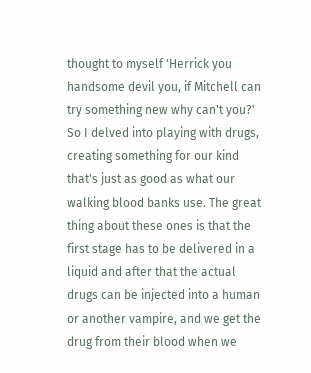thought to myself 'Herrick you handsome devil you, if Mitchell can try something new why can't you?' So I delved into playing with drugs, creating something for our kind that's just as good as what our walking blood banks use. The great thing about these ones is that the first stage has to be delivered in a liquid and after that the actual drugs can be injected into a human or another vampire, and we get the drug from their blood when we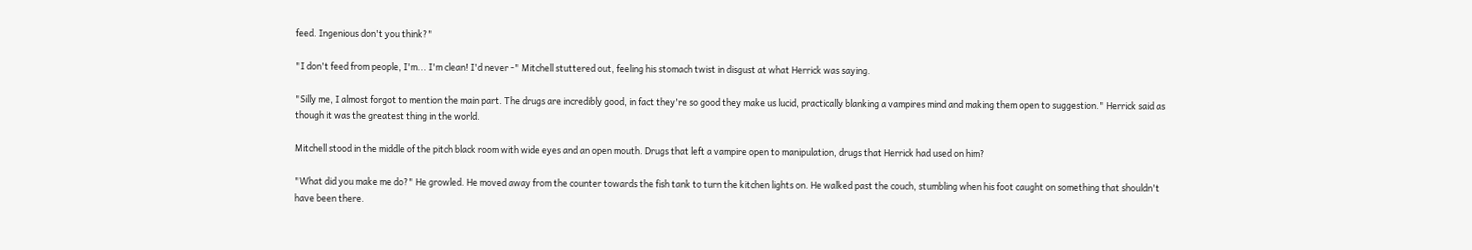feed. Ingenious don't you think?"

"I don't feed from people, I'm... I'm clean! I'd never -" Mitchell stuttered out, feeling his stomach twist in disgust at what Herrick was saying.

"Silly me, I almost forgot to mention the main part. The drugs are incredibly good, in fact they're so good they make us lucid, practically blanking a vampires mind and making them open to suggestion." Herrick said as though it was the greatest thing in the world.

Mitchell stood in the middle of the pitch black room with wide eyes and an open mouth. Drugs that left a vampire open to manipulation, drugs that Herrick had used on him?

"What did you make me do?" He growled. He moved away from the counter towards the fish tank to turn the kitchen lights on. He walked past the couch, stumbling when his foot caught on something that shouldn't have been there.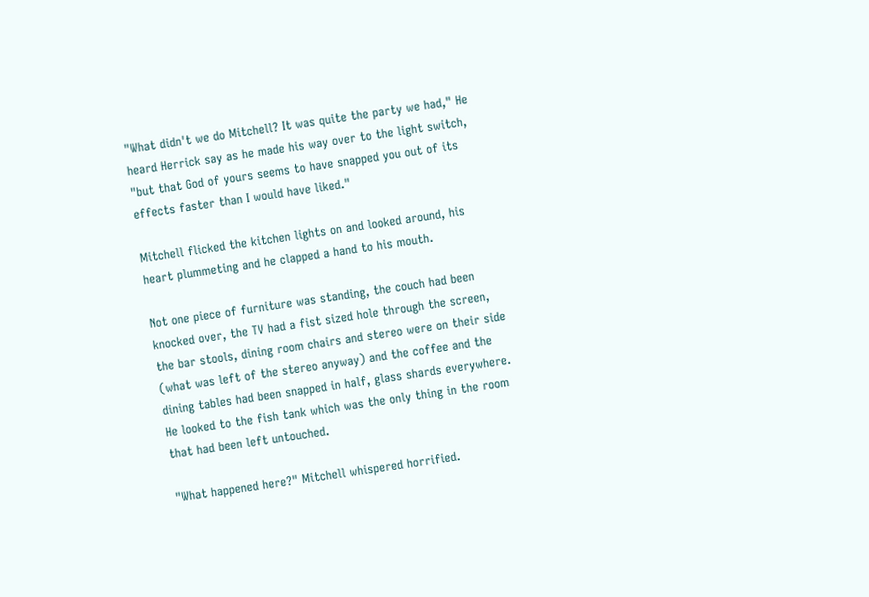"What didn't we do Mitchell? It was quite the party we had," He heard Herrick say as he made his way over to the light switch, "but that God of yours seems to have snapped you out of its effects faster than I would have liked."

Mitchell flicked the kitchen lights on and looked around, his heart plummeting and he clapped a hand to his mouth.

Not one piece of furniture was standing, the couch had been knocked over, the TV had a fist sized hole through the screen, the bar stools, dining room chairs and stereo were on their side (what was left of the stereo anyway) and the coffee and the dining tables had been snapped in half, glass shards everywhere. He looked to the fish tank which was the only thing in the room that had been left untouched.

"What happened here?" Mitchell whispered horrified.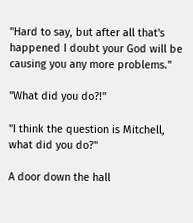"Hard to say, but after all that's happened I doubt your God will be causing you any more problems."

"What did you do?!"

"I think the question is Mitchell, what did you do?"

A door down the hall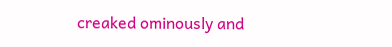creaked ominously and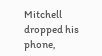Mitchell dropped his phone,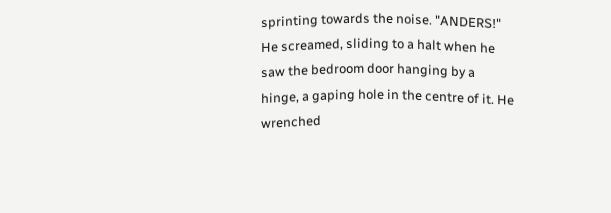sprinting towards the noise. "ANDERS!" He screamed, sliding to a halt when he saw the bedroom door hanging by a hinge, a gaping hole in the centre of it. He wrenched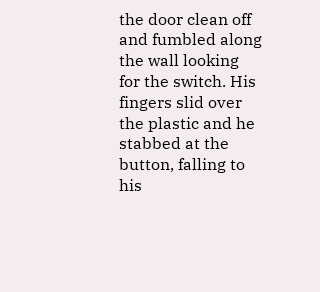the door clean off and fumbled along the wall looking for the switch. His fingers slid over the plastic and he stabbed at the button, falling to his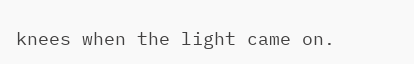knees when the light came on.